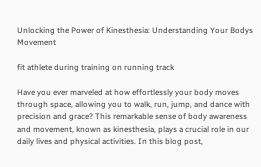Unlocking the Power of Kinesthesia: Understanding Your Bodys Movement

fit athlete during training on running track

Have you ever marveled at how effortlessly your body moves through space, allowing you to walk, run, jump, and dance with precision and grace? This remarkable sense of body awareness and movement, known as kinesthesia, plays a crucial role in our daily lives and physical activities. In this blog post,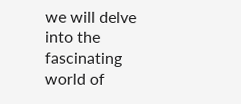we will delve into the fascinating world of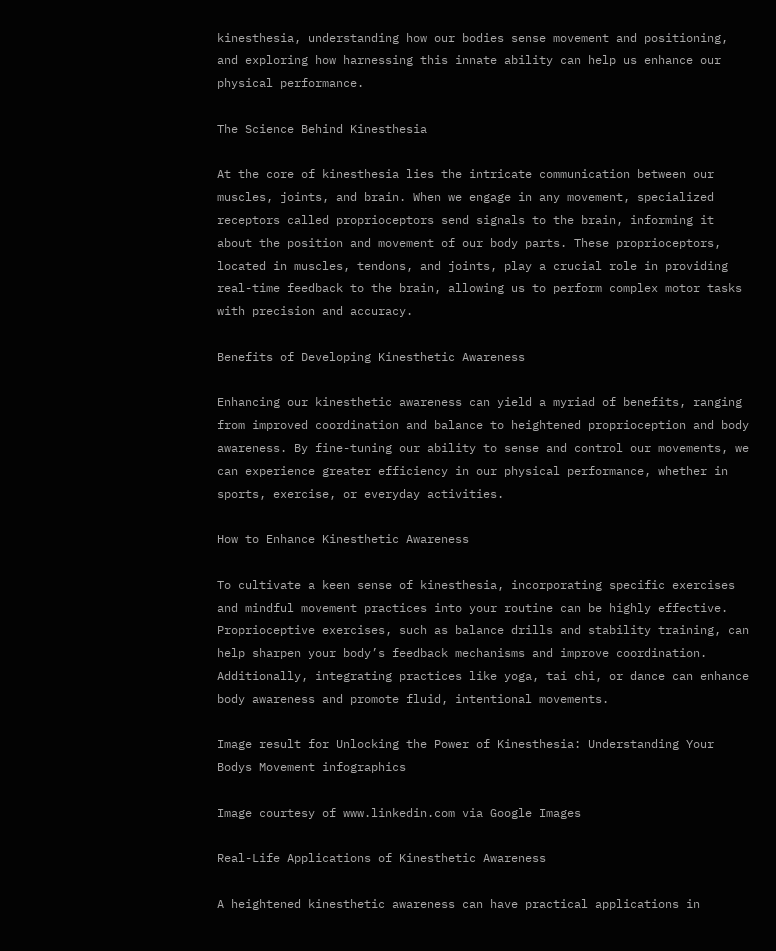kinesthesia, understanding how our bodies sense movement and positioning, and exploring how harnessing this innate ability can help us enhance our physical performance.

The Science Behind Kinesthesia

At the core of kinesthesia lies the intricate communication between our muscles, joints, and brain. When we engage in any movement, specialized receptors called proprioceptors send signals to the brain, informing it about the position and movement of our body parts. These proprioceptors, located in muscles, tendons, and joints, play a crucial role in providing real-time feedback to the brain, allowing us to perform complex motor tasks with precision and accuracy.

Benefits of Developing Kinesthetic Awareness

Enhancing our kinesthetic awareness can yield a myriad of benefits, ranging from improved coordination and balance to heightened proprioception and body awareness. By fine-tuning our ability to sense and control our movements, we can experience greater efficiency in our physical performance, whether in sports, exercise, or everyday activities.

How to Enhance Kinesthetic Awareness

To cultivate a keen sense of kinesthesia, incorporating specific exercises and mindful movement practices into your routine can be highly effective. Proprioceptive exercises, such as balance drills and stability training, can help sharpen your body’s feedback mechanisms and improve coordination. Additionally, integrating practices like yoga, tai chi, or dance can enhance body awareness and promote fluid, intentional movements.

Image result for Unlocking the Power of Kinesthesia: Understanding Your Bodys Movement infographics

Image courtesy of www.linkedin.com via Google Images

Real-Life Applications of Kinesthetic Awareness

A heightened kinesthetic awareness can have practical applications in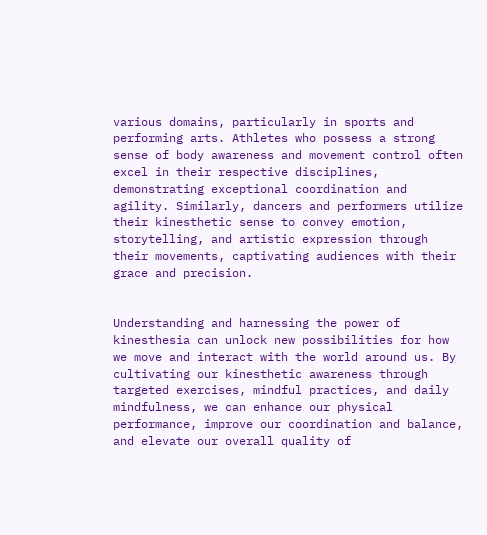various domains, particularly in sports and performing arts. Athletes who possess a strong sense of body awareness and movement control often excel in their respective disciplines, demonstrating exceptional coordination and agility. Similarly, dancers and performers utilize their kinesthetic sense to convey emotion, storytelling, and artistic expression through their movements, captivating audiences with their grace and precision.


Understanding and harnessing the power of kinesthesia can unlock new possibilities for how we move and interact with the world around us. By cultivating our kinesthetic awareness through targeted exercises, mindful practices, and daily mindfulness, we can enhance our physical performance, improve our coordination and balance, and elevate our overall quality of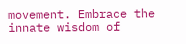movement. Embrace the innate wisdom of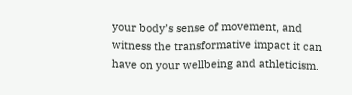your body’s sense of movement, and witness the transformative impact it can have on your wellbeing and athleticism.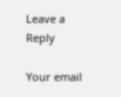Leave a Reply

Your email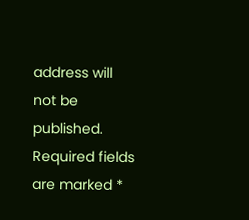address will not be published. Required fields are marked *